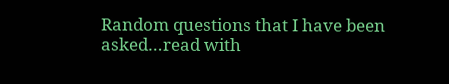Random questions that I have been asked…read with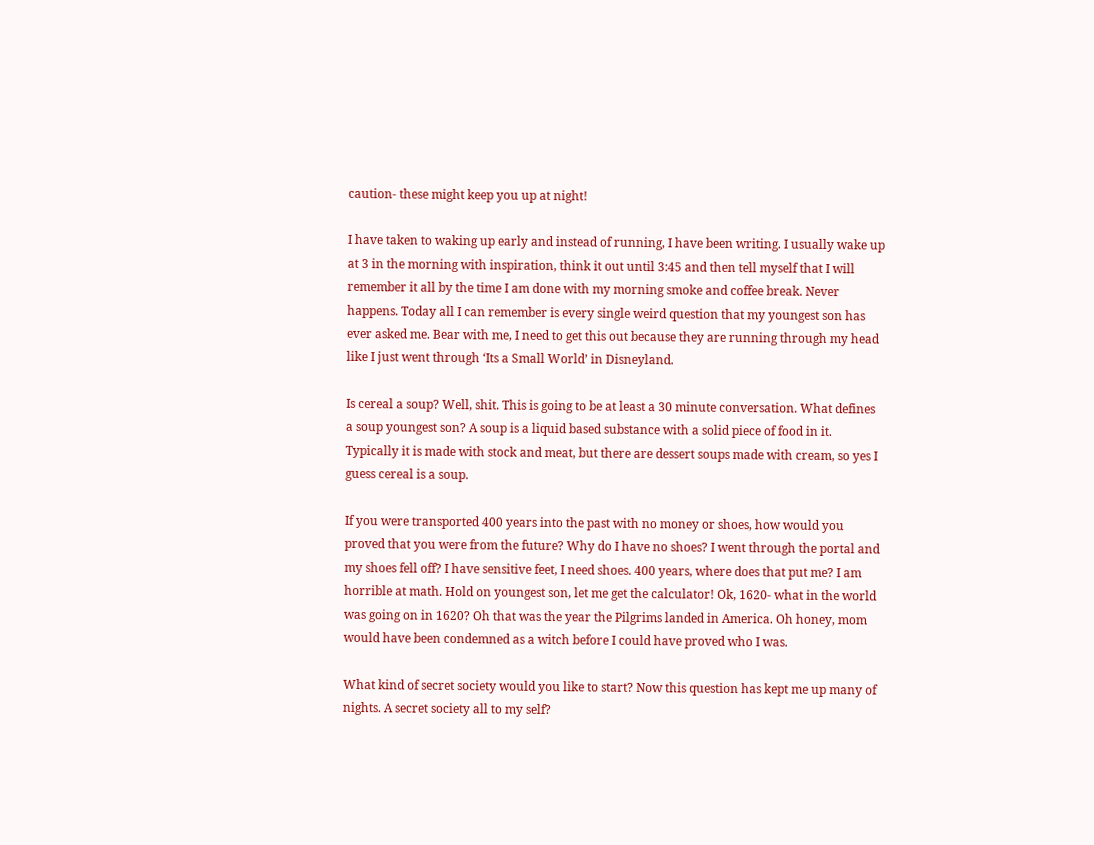caution- these might keep you up at night!

I have taken to waking up early and instead of running, I have been writing. I usually wake up at 3 in the morning with inspiration, think it out until 3:45 and then tell myself that I will remember it all by the time I am done with my morning smoke and coffee break. Never happens. Today all I can remember is every single weird question that my youngest son has ever asked me. Bear with me, I need to get this out because they are running through my head like I just went through ‘Its a Small World’ in Disneyland.

Is cereal a soup? Well, shit. This is going to be at least a 30 minute conversation. What defines a soup youngest son? A soup is a liquid based substance with a solid piece of food in it. Typically it is made with stock and meat, but there are dessert soups made with cream, so yes I guess cereal is a soup.

If you were transported 400 years into the past with no money or shoes, how would you proved that you were from the future? Why do I have no shoes? I went through the portal and my shoes fell off? I have sensitive feet, I need shoes. 400 years, where does that put me? I am horrible at math. Hold on youngest son, let me get the calculator! Ok, 1620- what in the world was going on in 1620? Oh that was the year the Pilgrims landed in America. Oh honey, mom would have been condemned as a witch before I could have proved who I was.

What kind of secret society would you like to start? Now this question has kept me up many of nights. A secret society all to my self?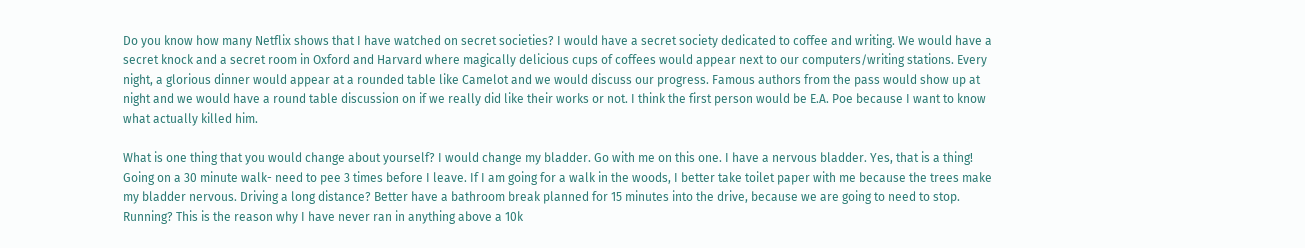Do you know how many Netflix shows that I have watched on secret societies? I would have a secret society dedicated to coffee and writing. We would have a secret knock and a secret room in Oxford and Harvard where magically delicious cups of coffees would appear next to our computers/writing stations. Every night, a glorious dinner would appear at a rounded table like Camelot and we would discuss our progress. Famous authors from the pass would show up at night and we would have a round table discussion on if we really did like their works or not. I think the first person would be E.A. Poe because I want to know what actually killed him.

What is one thing that you would change about yourself? I would change my bladder. Go with me on this one. I have a nervous bladder. Yes, that is a thing! Going on a 30 minute walk- need to pee 3 times before I leave. If I am going for a walk in the woods, I better take toilet paper with me because the trees make my bladder nervous. Driving a long distance? Better have a bathroom break planned for 15 minutes into the drive, because we are going to need to stop. Running? This is the reason why I have never ran in anything above a 10k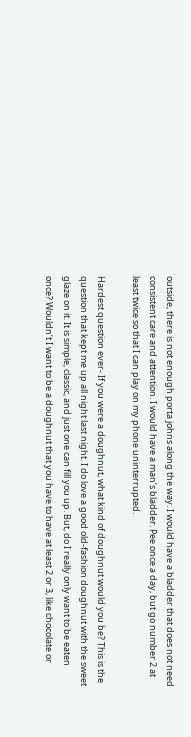outside, there is not enough porta johns along the way. I would have a bladder that does not need consistent care and attention. I would have a man’s bladder. Pee once a day, but go number 2 at least twice so that I can play on my phone uninterrupted.

Hardest question ever- If you were a doughnut, what kind of doughnut would you be? This is the question that kept me up all night last night. I do love a good old-fashion doughnut with the sweet glaze on it. It is simple, classic, and just one can fill you up. But, do I really only want to be eaten once? Wouldn’t I want to be a doughnut that you have to have at least 2 or 3, like chocolate or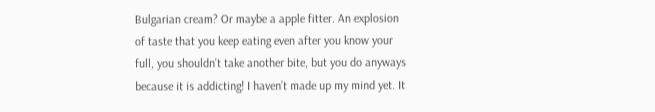Bulgarian cream? Or maybe a apple fitter. An explosion of taste that you keep eating even after you know your full, you shouldn’t take another bite, but you do anyways because it is addicting! I haven’t made up my mind yet. It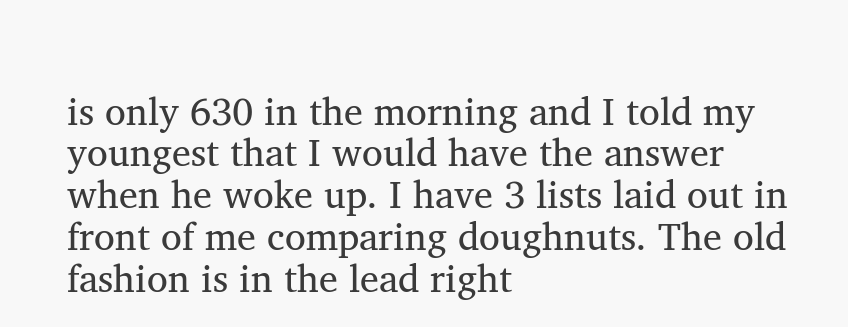is only 630 in the morning and I told my youngest that I would have the answer when he woke up. I have 3 lists laid out in front of me comparing doughnuts. The old fashion is in the lead right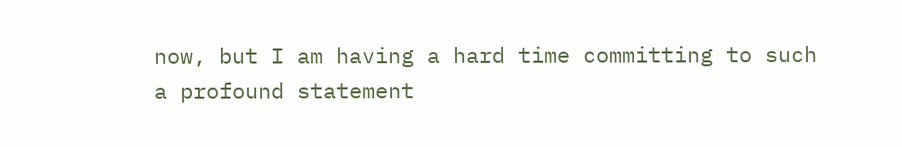now, but I am having a hard time committing to such a profound statement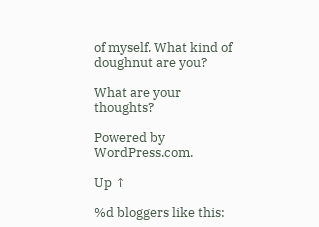of myself. What kind of doughnut are you?

What are your thoughts?

Powered by WordPress.com.

Up ↑

%d bloggers like this: